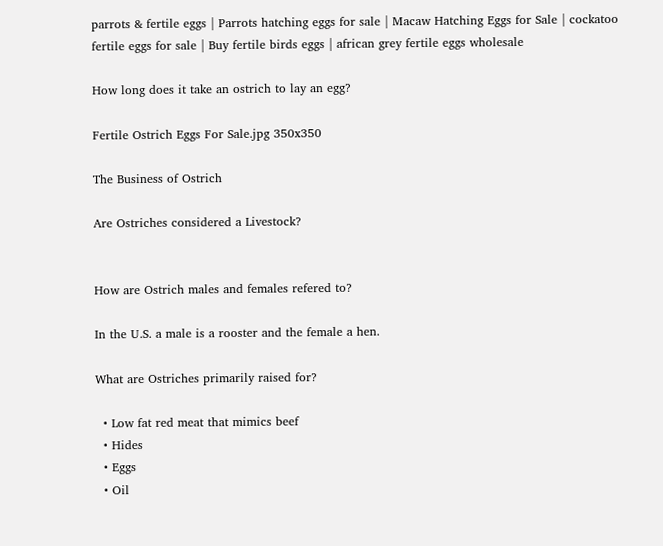parrots & fertile eggs | Parrots hatching eggs for sale | Macaw Hatching Eggs for Sale | cockatoo fertile eggs for sale | Buy fertile birds eggs | african grey fertile eggs wholesale

How long does it take an ostrich to lay an egg?

Fertile Ostrich Eggs For Sale.jpg 350x350

The Business of Ostrich

Are Ostriches considered a Livestock?


How are Ostrich males and females refered to?

In the U.S. a male is a rooster and the female a hen.

What are Ostriches primarily raised for?

  • Low fat red meat that mimics beef
  • Hides
  • Eggs
  • Oil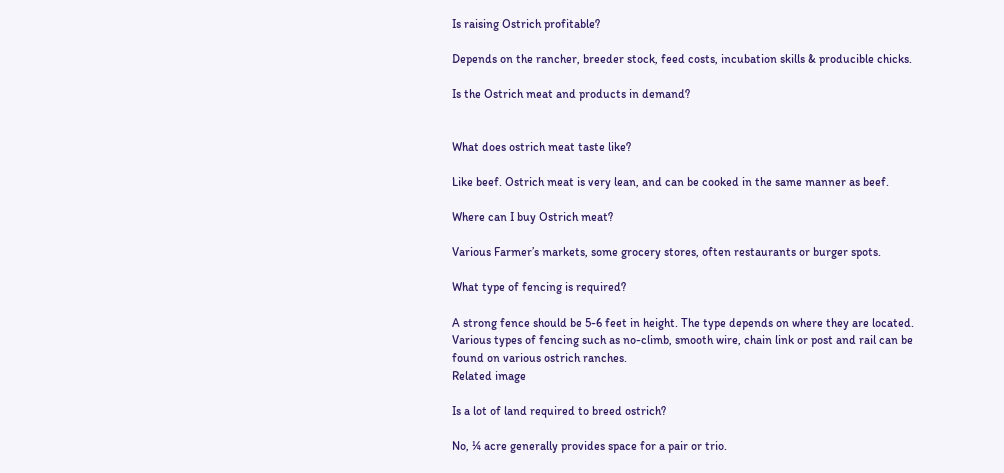Is raising Ostrich profitable?

Depends on the rancher, breeder stock, feed costs, incubation skills & producible chicks.

Is the Ostrich meat and products in demand?


What does ostrich meat taste like?

Like beef. Ostrich meat is very lean, and can be cooked in the same manner as beef.

Where can I buy Ostrich meat?

Various Farmer’s markets, some grocery stores, often restaurants or burger spots.

What type of fencing is required?

A strong fence should be 5-6 feet in height. The type depends on where they are located. Various types of fencing such as no-climb, smooth wire, chain link or post and rail can be found on various ostrich ranches.
Related image

Is a lot of land required to breed ostrich?

No, ¼ acre generally provides space for a pair or trio.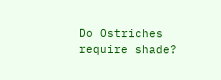Do Ostriches require shade?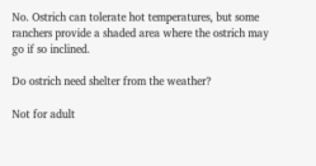No. Ostrich can tolerate hot temperatures, but some ranchers provide a shaded area where the ostrich may go if so inclined.

Do ostrich need shelter from the weather?

Not for adult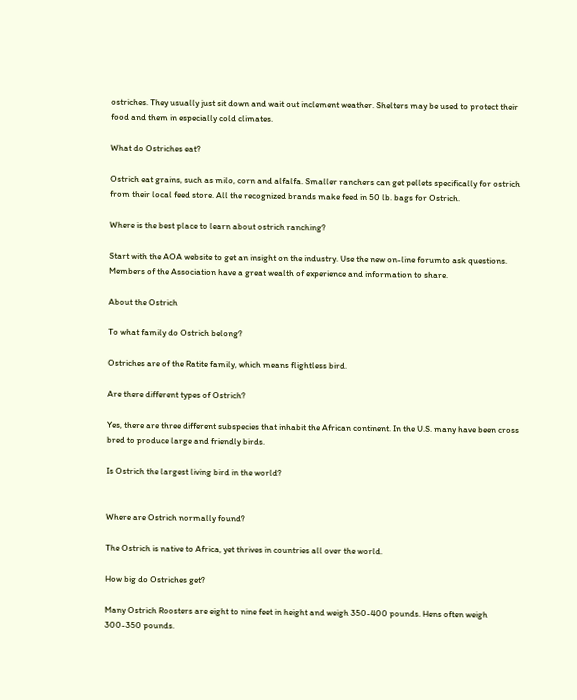ostriches. They usually just sit down and wait out inclement weather. Shelters may be used to protect their food and them in especially cold climates.

What do Ostriches eat?

Ostrich eat grains, such as milo, corn and alfalfa. Smaller ranchers can get pellets specifically for ostrich from their local feed store. All the recognized brands make feed in 50 lb. bags for Ostrich.

Where is the best place to learn about ostrich ranching?

Start with the AOA website to get an insight on the industry. Use the new on-line forumto ask questions. Members of the Association have a great wealth of experience and information to share.

About the Ostrich

To what family do Ostrich belong?

Ostriches are of the Ratite family, which means flightless bird.

Are there different types of Ostrich?

Yes, there are three different subspecies that inhabit the African continent. In the U.S. many have been cross bred to produce large and friendly birds.

Is Ostrich the largest living bird in the world?


Where are Ostrich normally found?

The Ostrich is native to Africa, yet thrives in countries all over the world.

How big do Ostriches get?

Many Ostrich Roosters are eight to nine feet in height and weigh 350-400 pounds. Hens often weigh 300-350 pounds.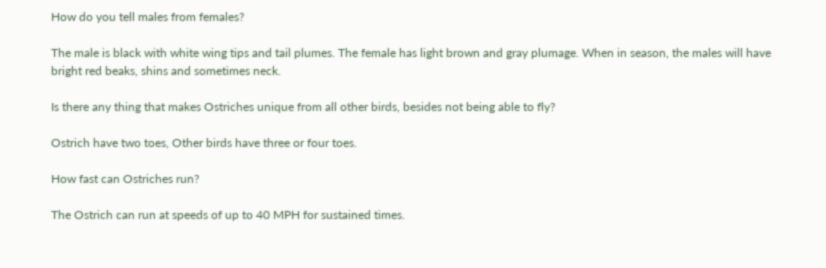How do you tell males from females?

The male is black with white wing tips and tail plumes. The female has light brown and gray plumage. When in season, the males will have bright red beaks, shins and sometimes neck.

Is there any thing that makes Ostriches unique from all other birds, besides not being able to fly?

Ostrich have two toes, Other birds have three or four toes.

How fast can Ostriches run?

The Ostrich can run at speeds of up to 40 MPH for sustained times.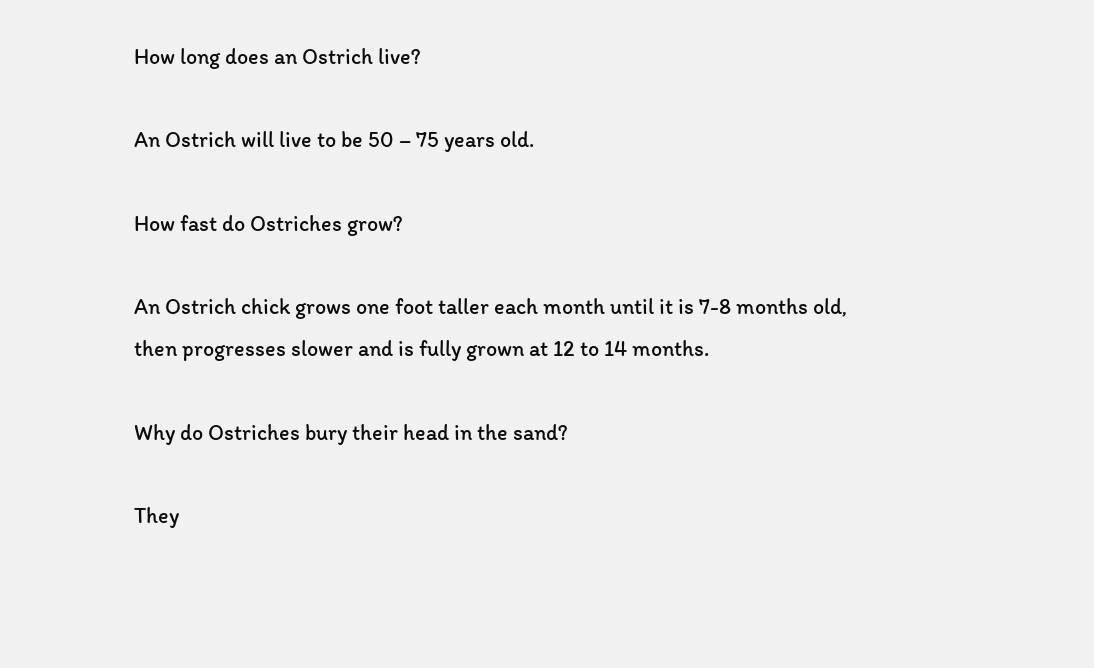How long does an Ostrich live?

An Ostrich will live to be 50 – 75 years old.

How fast do Ostriches grow?

An Ostrich chick grows one foot taller each month until it is 7-8 months old, then progresses slower and is fully grown at 12 to 14 months.

Why do Ostriches bury their head in the sand?

They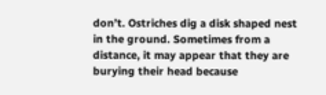don’t. Ostriches dig a disk shaped nest in the ground. Sometimes from a distance, it may appear that they are burying their head because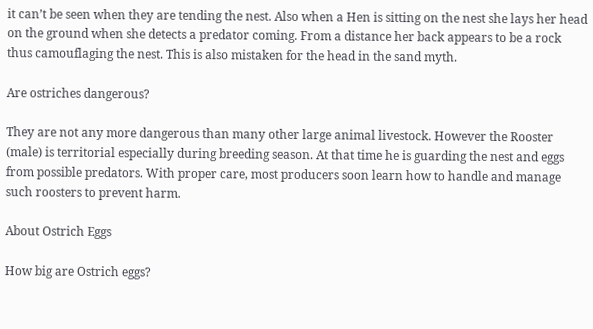it can’t be seen when they are tending the nest. Also when a Hen is sitting on the nest she lays her head on the ground when she detects a predator coming. From a distance her back appears to be a rock thus camouflaging the nest. This is also mistaken for the head in the sand myth.

Are ostriches dangerous?

They are not any more dangerous than many other large animal livestock. However the Rooster (male) is territorial especially during breeding season. At that time he is guarding the nest and eggs from possible predators. With proper care, most producers soon learn how to handle and manage such roosters to prevent harm.

About Ostrich Eggs

How big are Ostrich eggs?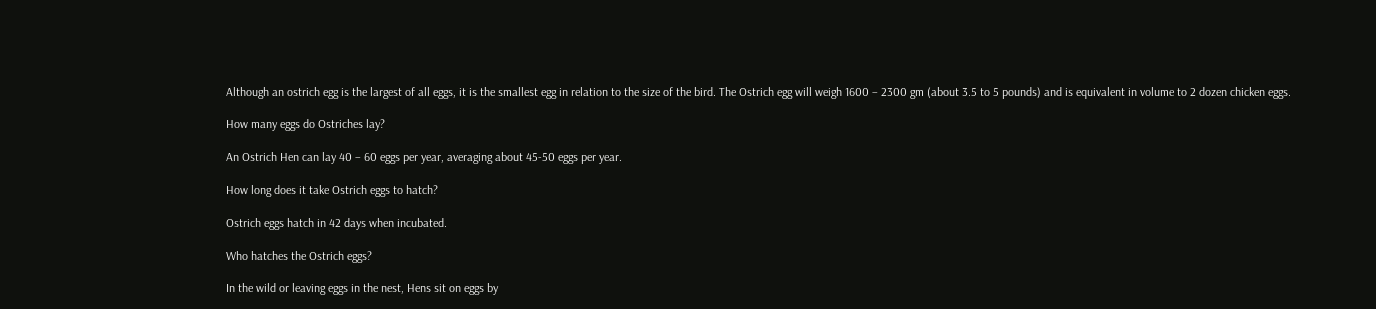Although an ostrich egg is the largest of all eggs, it is the smallest egg in relation to the size of the bird. The Ostrich egg will weigh 1600 – 2300 gm (about 3.5 to 5 pounds) and is equivalent in volume to 2 dozen chicken eggs.

How many eggs do Ostriches lay?

An Ostrich Hen can lay 40 – 60 eggs per year, averaging about 45-50 eggs per year.

How long does it take Ostrich eggs to hatch?

Ostrich eggs hatch in 42 days when incubated.

Who hatches the Ostrich eggs?

In the wild or leaving eggs in the nest, Hens sit on eggs by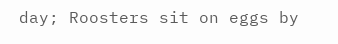day; Roosters sit on eggs by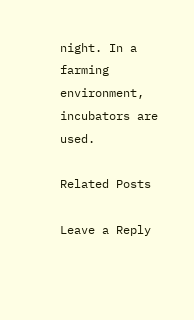night. In a farming environment, incubators are used.

Related Posts

Leave a Reply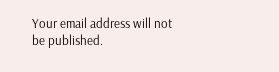Your email address will not be published.